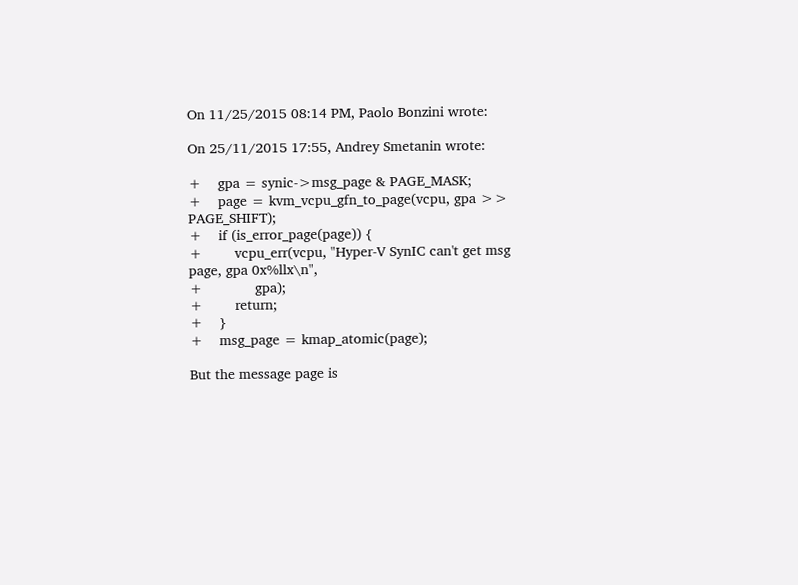On 11/25/2015 08:14 PM, Paolo Bonzini wrote:

On 25/11/2015 17:55, Andrey Smetanin wrote:

+    gpa = synic->msg_page & PAGE_MASK;
+    page = kvm_vcpu_gfn_to_page(vcpu, gpa >> PAGE_SHIFT);
+    if (is_error_page(page)) {
+        vcpu_err(vcpu, "Hyper-V SynIC can't get msg page, gpa 0x%llx\n",
+             gpa);
+        return;
+    }
+    msg_page = kmap_atomic(page);

But the message page is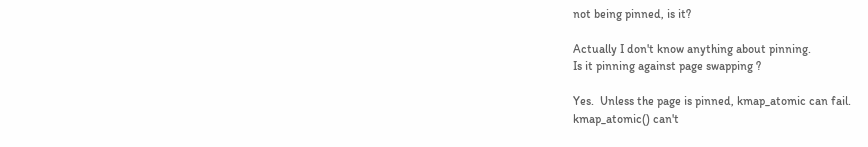not being pinned, is it?

Actually I don't know anything about pinning.
Is it pinning against page swapping ?

Yes.  Unless the page is pinned, kmap_atomic can fail.
kmap_atomic() can't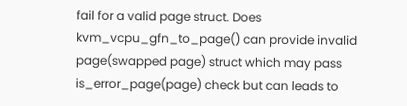fail for a valid page struct. Does
kvm_vcpu_gfn_to_page() can provide invalid page(swapped page) struct which may pass is_error_page(page) check but can leads to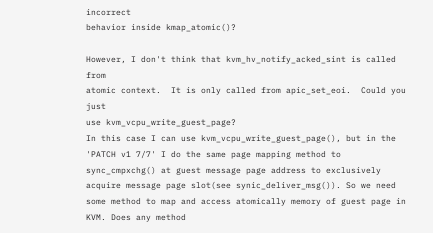incorrect
behavior inside kmap_atomic()?

However, I don't think that kvm_hv_notify_acked_sint is called from
atomic context.  It is only called from apic_set_eoi.  Could you just
use kvm_vcpu_write_guest_page?
In this case I can use kvm_vcpu_write_guest_page(), but in the 'PATCH v1 7/7' I do the same page mapping method to sync_cmpxchg() at guest message page address to exclusively acquire message page slot(see synic_deliver_msg()). So we need some method to map and access atomically memory of guest page in KVM. Does any method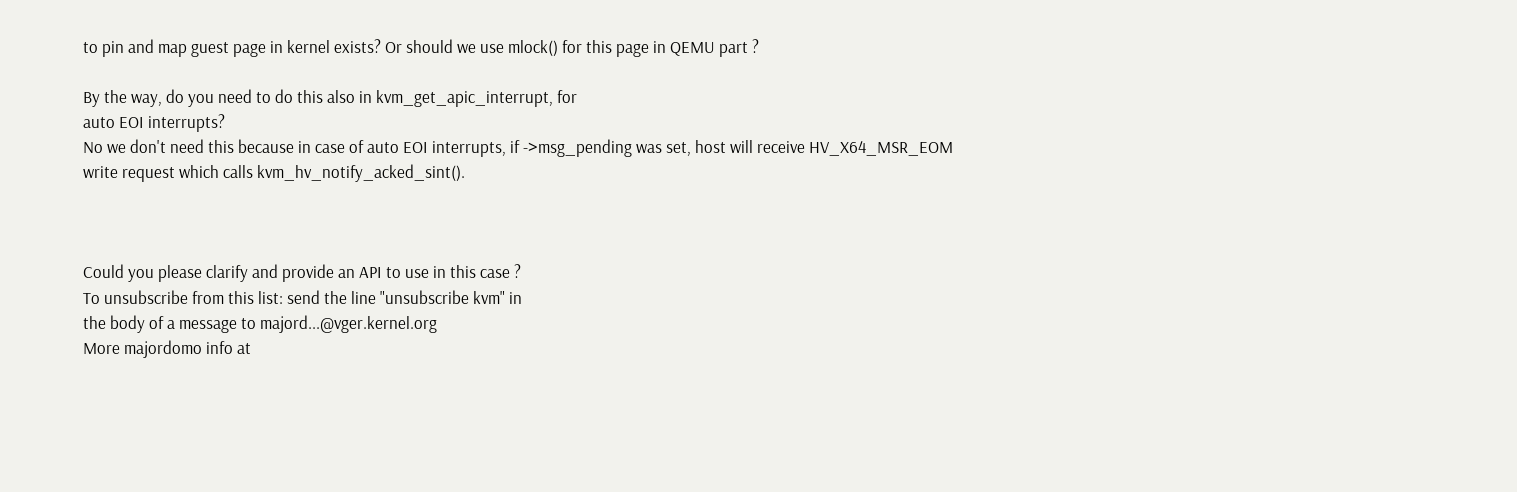to pin and map guest page in kernel exists? Or should we use mlock() for this page in QEMU part ?

By the way, do you need to do this also in kvm_get_apic_interrupt, for
auto EOI interrupts?
No we don't need this because in case of auto EOI interrupts, if ->msg_pending was set, host will receive HV_X64_MSR_EOM write request which calls kvm_hv_notify_acked_sint().



Could you please clarify and provide an API to use in this case ?
To unsubscribe from this list: send the line "unsubscribe kvm" in
the body of a message to majord...@vger.kernel.org
More majordomo info at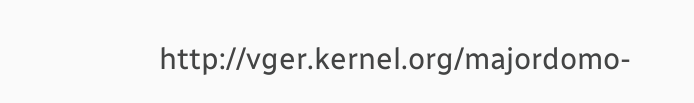http://vger.kernel.org/majordomo-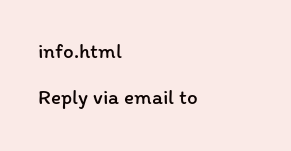info.html

Reply via email to